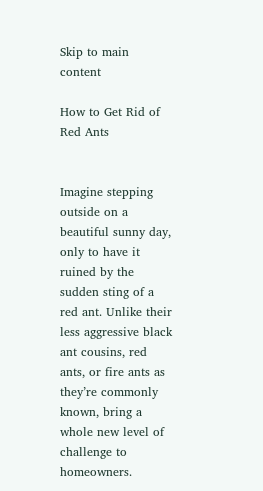Skip to main content

How to Get Rid of Red Ants


Imagine stepping outside on a beautiful sunny day, only to have it ruined by the sudden sting of a red ant. Unlike their less aggressive black ant cousins, red ants, or fire ants as they’re commonly known, bring a whole new level of challenge to homeowners.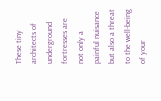These tiny architects of underground fortresses are not only a painful nuisance but also a threat to the well-being of your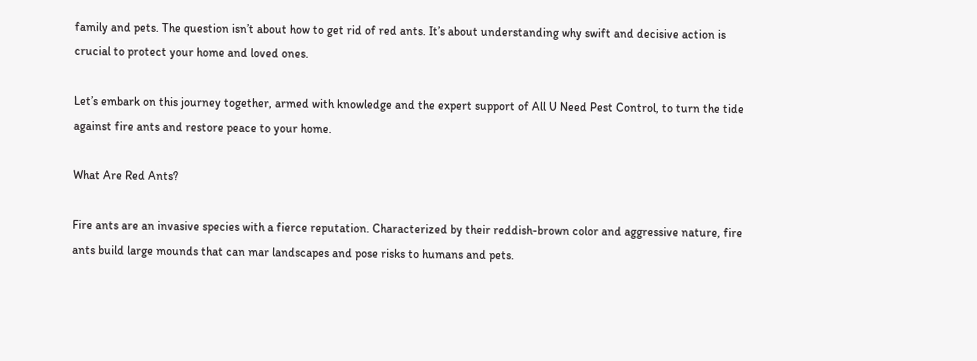family and pets. The question isn’t about how to get rid of red ants. It’s about understanding why swift and decisive action is crucial to protect your home and loved ones.

Let’s embark on this journey together, armed with knowledge and the expert support of All U Need Pest Control, to turn the tide against fire ants and restore peace to your home.

What Are Red Ants?

Fire ants are an invasive species with a fierce reputation. Characterized by their reddish-brown color and aggressive nature, fire ants build large mounds that can mar landscapes and pose risks to humans and pets.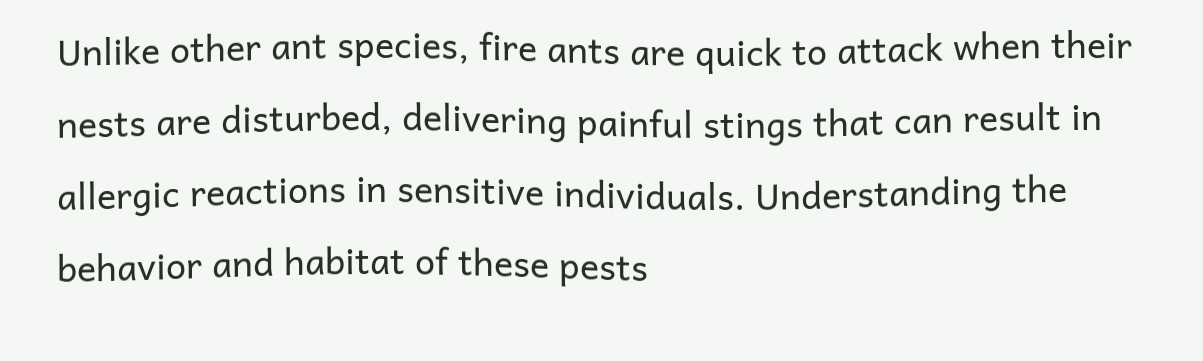Unlike other ant species, fire ants are quick to attack when their nests are disturbed, delivering painful stings that can result in allergic reactions in sensitive individuals. Understanding the behavior and habitat of these pests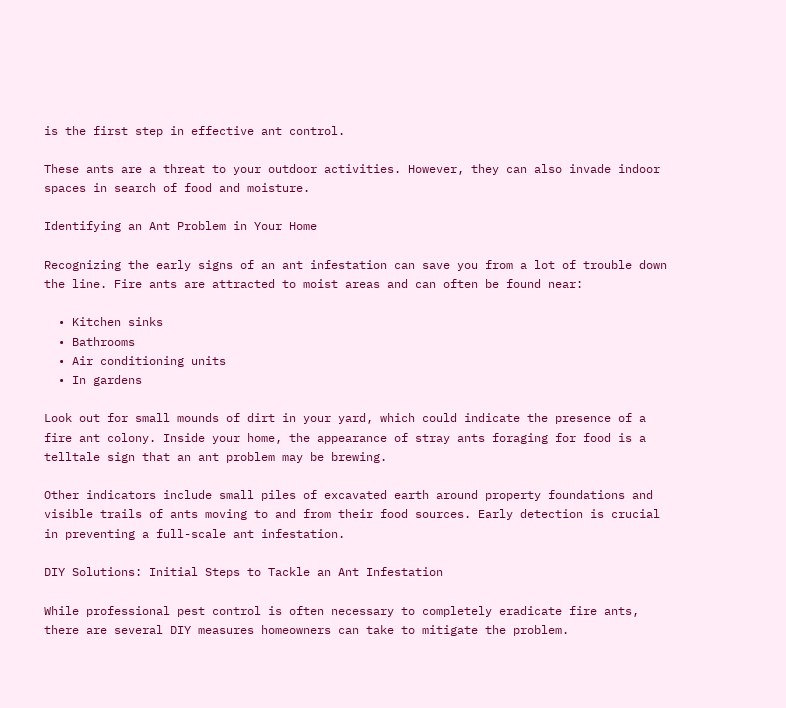is the first step in effective ant control.

These ants are a threat to your outdoor activities. However, they can also invade indoor spaces in search of food and moisture.

Identifying an Ant Problem in Your Home

Recognizing the early signs of an ant infestation can save you from a lot of trouble down the line. Fire ants are attracted to moist areas and can often be found near:

  • Kitchen sinks
  • Bathrooms
  • Air conditioning units
  • In gardens

Look out for small mounds of dirt in your yard, which could indicate the presence of a fire ant colony. Inside your home, the appearance of stray ants foraging for food is a telltale sign that an ant problem may be brewing.

Other indicators include small piles of excavated earth around property foundations and visible trails of ants moving to and from their food sources. Early detection is crucial in preventing a full-scale ant infestation.

DIY Solutions: Initial Steps to Tackle an Ant Infestation

While professional pest control is often necessary to completely eradicate fire ants, there are several DIY measures homeowners can take to mitigate the problem.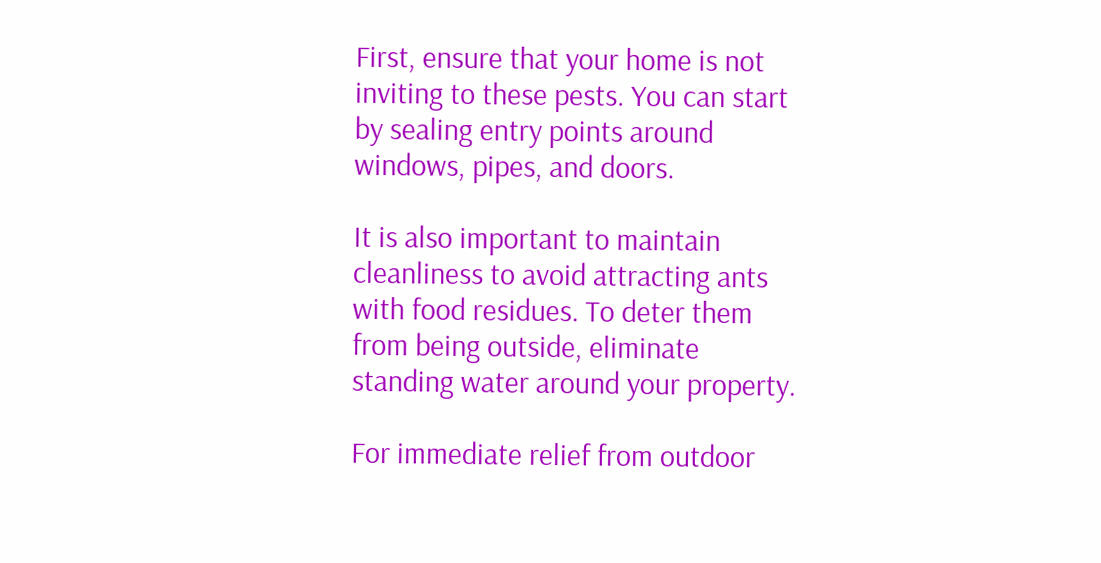First, ensure that your home is not inviting to these pests. You can start by sealing entry points around windows, pipes, and doors.

It is also important to maintain cleanliness to avoid attracting ants with food residues. To deter them from being outside, eliminate standing water around your property.

For immediate relief from outdoor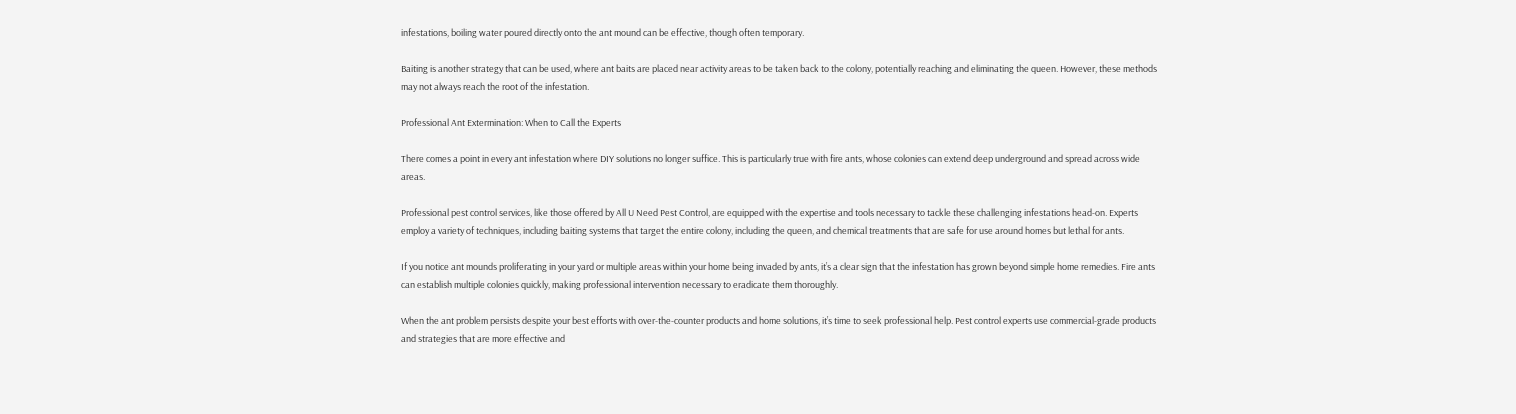infestations, boiling water poured directly onto the ant mound can be effective, though often temporary.

Baiting is another strategy that can be used, where ant baits are placed near activity areas to be taken back to the colony, potentially reaching and eliminating the queen. However, these methods may not always reach the root of the infestation.

Professional Ant Extermination: When to Call the Experts

There comes a point in every ant infestation where DIY solutions no longer suffice. This is particularly true with fire ants, whose colonies can extend deep underground and spread across wide areas.

Professional pest control services, like those offered by All U Need Pest Control, are equipped with the expertise and tools necessary to tackle these challenging infestations head-on. Experts employ a variety of techniques, including baiting systems that target the entire colony, including the queen, and chemical treatments that are safe for use around homes but lethal for ants.

If you notice ant mounds proliferating in your yard or multiple areas within your home being invaded by ants, it’s a clear sign that the infestation has grown beyond simple home remedies. Fire ants can establish multiple colonies quickly, making professional intervention necessary to eradicate them thoroughly.

When the ant problem persists despite your best efforts with over-the-counter products and home solutions, it’s time to seek professional help. Pest control experts use commercial-grade products and strategies that are more effective and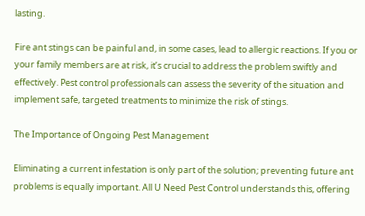lasting.

Fire ant stings can be painful and, in some cases, lead to allergic reactions. If you or your family members are at risk, it’s crucial to address the problem swiftly and effectively. Pest control professionals can assess the severity of the situation and implement safe, targeted treatments to minimize the risk of stings.

The Importance of Ongoing Pest Management

Eliminating a current infestation is only part of the solution; preventing future ant problems is equally important. All U Need Pest Control understands this, offering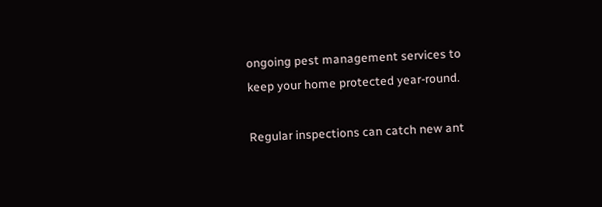ongoing pest management services to keep your home protected year-round.

Regular inspections can catch new ant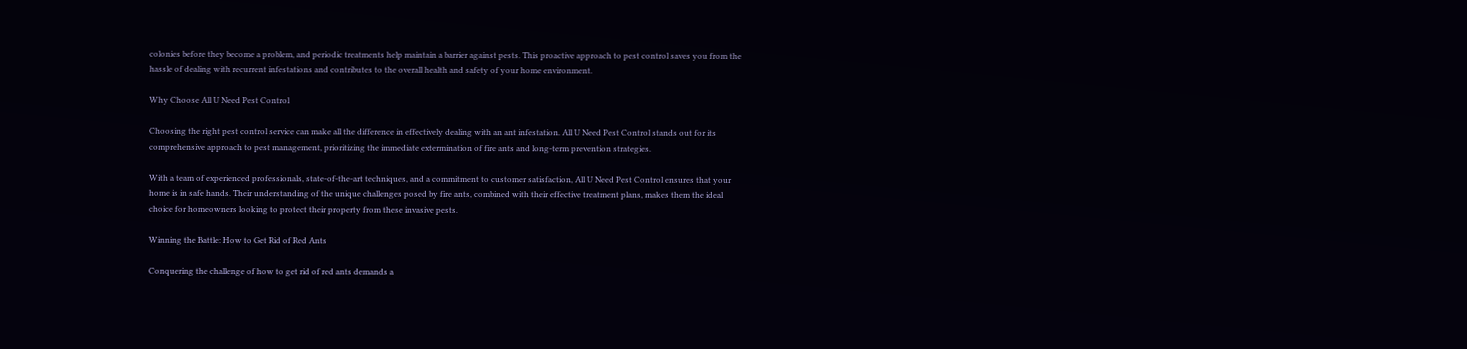colonies before they become a problem, and periodic treatments help maintain a barrier against pests. This proactive approach to pest control saves you from the hassle of dealing with recurrent infestations and contributes to the overall health and safety of your home environment.

Why Choose All U Need Pest Control

Choosing the right pest control service can make all the difference in effectively dealing with an ant infestation. All U Need Pest Control stands out for its comprehensive approach to pest management, prioritizing the immediate extermination of fire ants and long-term prevention strategies.

With a team of experienced professionals, state-of-the-art techniques, and a commitment to customer satisfaction, All U Need Pest Control ensures that your home is in safe hands. Their understanding of the unique challenges posed by fire ants, combined with their effective treatment plans, makes them the ideal choice for homeowners looking to protect their property from these invasive pests.

Winning the Battle: How to Get Rid of Red Ants

Conquering the challenge of how to get rid of red ants demands a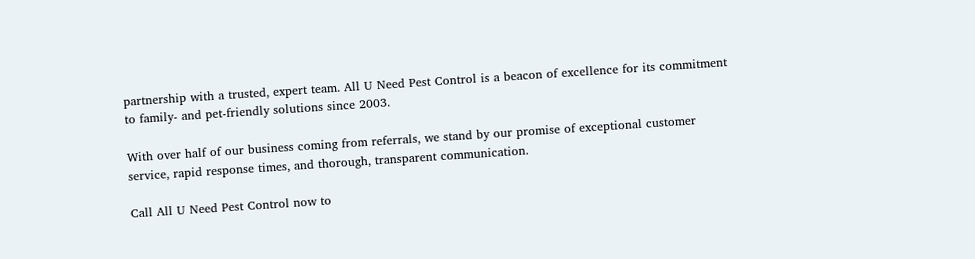partnership with a trusted, expert team. All U Need Pest Control is a beacon of excellence for its commitment to family- and pet-friendly solutions since 2003.

With over half of our business coming from referrals, we stand by our promise of exceptional customer service, rapid response times, and thorough, transparent communication.

Call All U Need Pest Control now to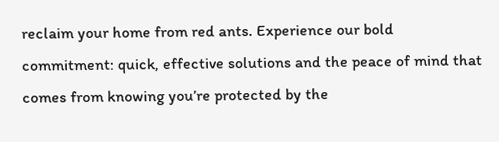reclaim your home from red ants. Experience our bold commitment: quick, effective solutions and the peace of mind that comes from knowing you’re protected by the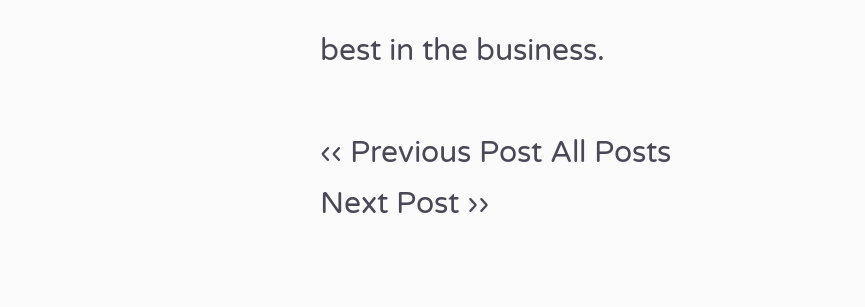best in the business.

‹‹ Previous Post All Posts Next Post ››